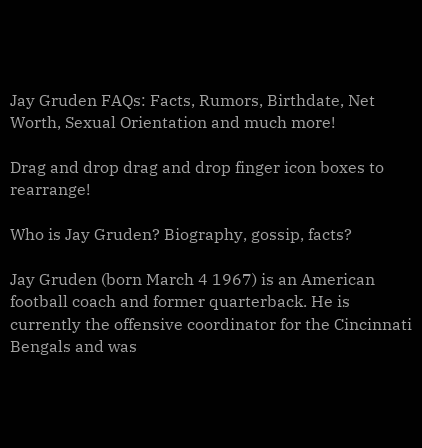Jay Gruden FAQs: Facts, Rumors, Birthdate, Net Worth, Sexual Orientation and much more!

Drag and drop drag and drop finger icon boxes to rearrange!

Who is Jay Gruden? Biography, gossip, facts?

Jay Gruden (born March 4 1967) is an American football coach and former quarterback. He is currently the offensive coordinator for the Cincinnati Bengals and was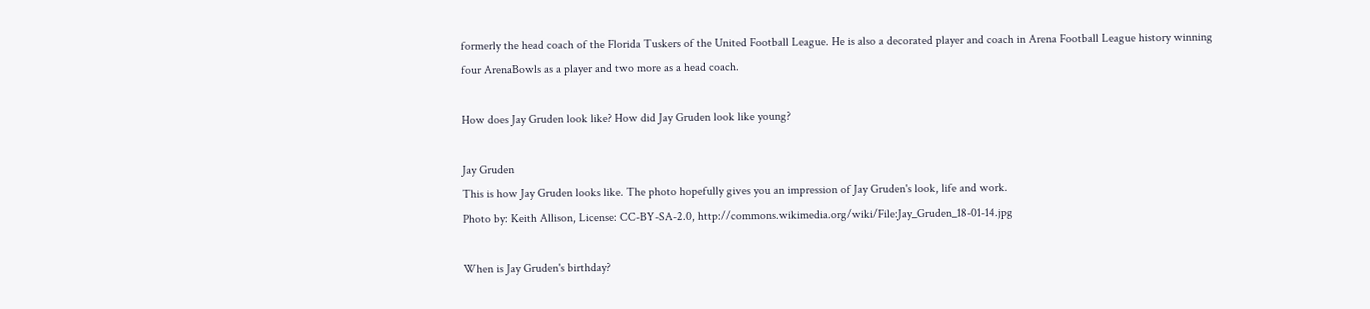formerly the head coach of the Florida Tuskers of the United Football League. He is also a decorated player and coach in Arena Football League history winning four ArenaBowls as a player and two more as a head coach.

How does Jay Gruden look like? How did Jay Gruden look like young?

Jay Gruden
This is how Jay Gruden looks like. The photo hopefully gives you an impression of Jay Gruden's look, life and work.
Photo by: Keith Allison, License: CC-BY-SA-2.0, http://commons.wikimedia.org/wiki/File:Jay_Gruden_18-01-14.jpg

When is Jay Gruden's birthday?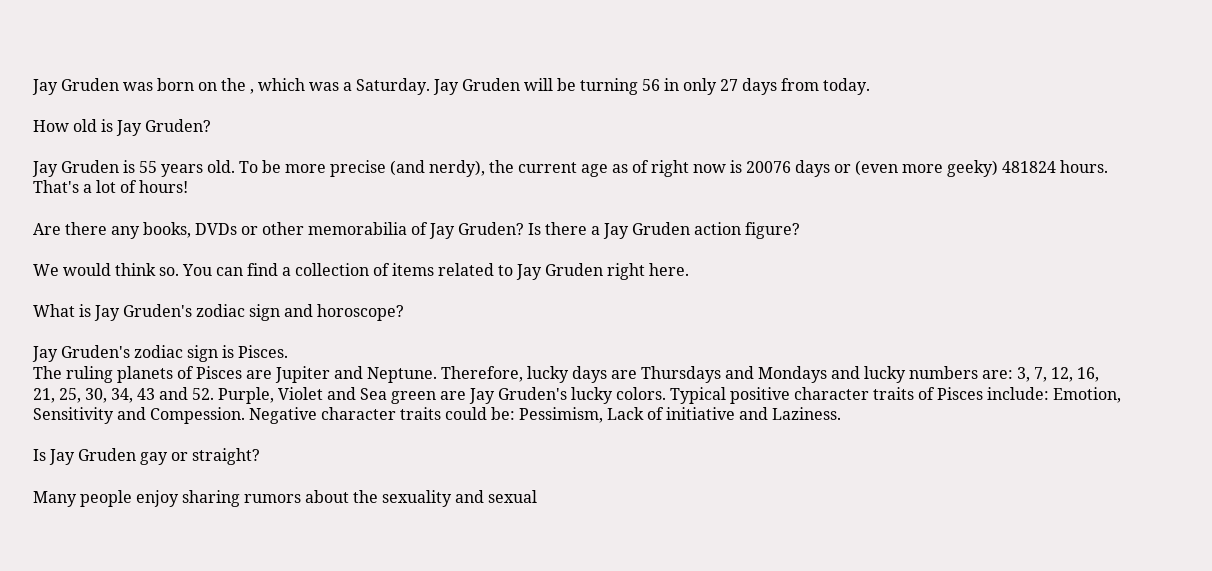Jay Gruden was born on the , which was a Saturday. Jay Gruden will be turning 56 in only 27 days from today.

How old is Jay Gruden?

Jay Gruden is 55 years old. To be more precise (and nerdy), the current age as of right now is 20076 days or (even more geeky) 481824 hours. That's a lot of hours!

Are there any books, DVDs or other memorabilia of Jay Gruden? Is there a Jay Gruden action figure?

We would think so. You can find a collection of items related to Jay Gruden right here.

What is Jay Gruden's zodiac sign and horoscope?

Jay Gruden's zodiac sign is Pisces.
The ruling planets of Pisces are Jupiter and Neptune. Therefore, lucky days are Thursdays and Mondays and lucky numbers are: 3, 7, 12, 16, 21, 25, 30, 34, 43 and 52. Purple, Violet and Sea green are Jay Gruden's lucky colors. Typical positive character traits of Pisces include: Emotion, Sensitivity and Compession. Negative character traits could be: Pessimism, Lack of initiative and Laziness.

Is Jay Gruden gay or straight?

Many people enjoy sharing rumors about the sexuality and sexual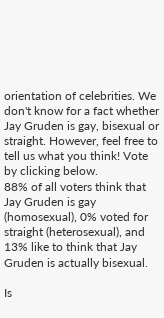orientation of celebrities. We don't know for a fact whether Jay Gruden is gay, bisexual or straight. However, feel free to tell us what you think! Vote by clicking below.
88% of all voters think that Jay Gruden is gay (homosexual), 0% voted for straight (heterosexual), and 13% like to think that Jay Gruden is actually bisexual.

Is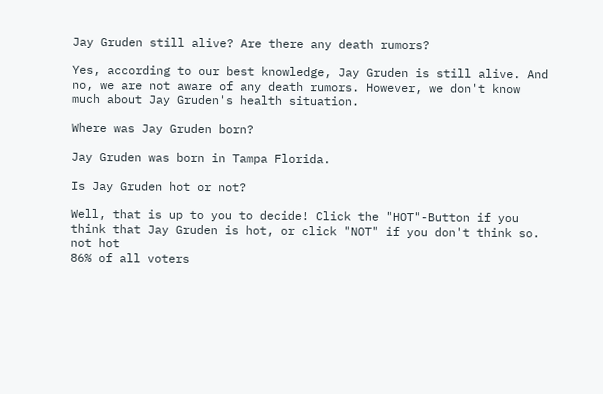Jay Gruden still alive? Are there any death rumors?

Yes, according to our best knowledge, Jay Gruden is still alive. And no, we are not aware of any death rumors. However, we don't know much about Jay Gruden's health situation.

Where was Jay Gruden born?

Jay Gruden was born in Tampa Florida.

Is Jay Gruden hot or not?

Well, that is up to you to decide! Click the "HOT"-Button if you think that Jay Gruden is hot, or click "NOT" if you don't think so.
not hot
86% of all voters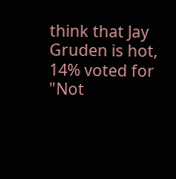think that Jay Gruden is hot, 14% voted for "Not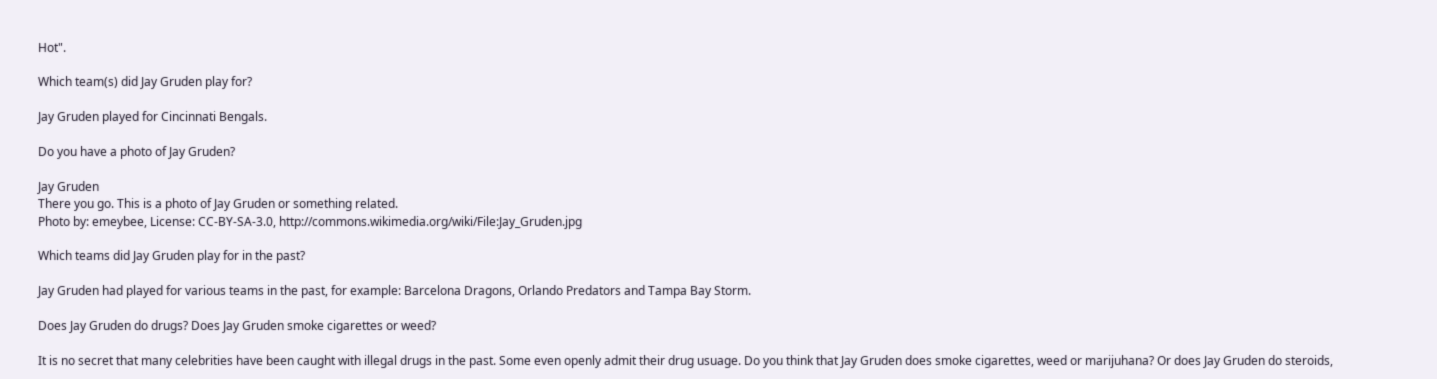Hot".

Which team(s) did Jay Gruden play for?

Jay Gruden played for Cincinnati Bengals.

Do you have a photo of Jay Gruden?

Jay Gruden
There you go. This is a photo of Jay Gruden or something related.
Photo by: emeybee, License: CC-BY-SA-3.0, http://commons.wikimedia.org/wiki/File:Jay_Gruden.jpg

Which teams did Jay Gruden play for in the past?

Jay Gruden had played for various teams in the past, for example: Barcelona Dragons, Orlando Predators and Tampa Bay Storm.

Does Jay Gruden do drugs? Does Jay Gruden smoke cigarettes or weed?

It is no secret that many celebrities have been caught with illegal drugs in the past. Some even openly admit their drug usuage. Do you think that Jay Gruden does smoke cigarettes, weed or marijuhana? Or does Jay Gruden do steroids,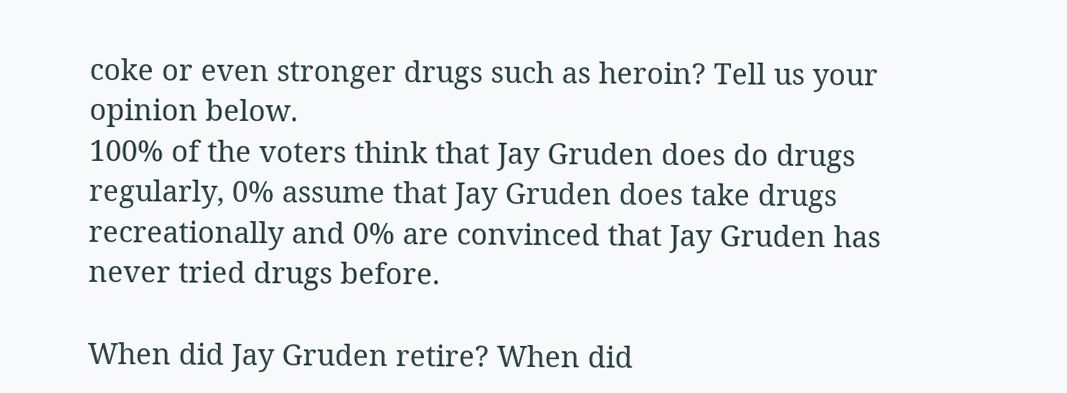coke or even stronger drugs such as heroin? Tell us your opinion below.
100% of the voters think that Jay Gruden does do drugs regularly, 0% assume that Jay Gruden does take drugs recreationally and 0% are convinced that Jay Gruden has never tried drugs before.

When did Jay Gruden retire? When did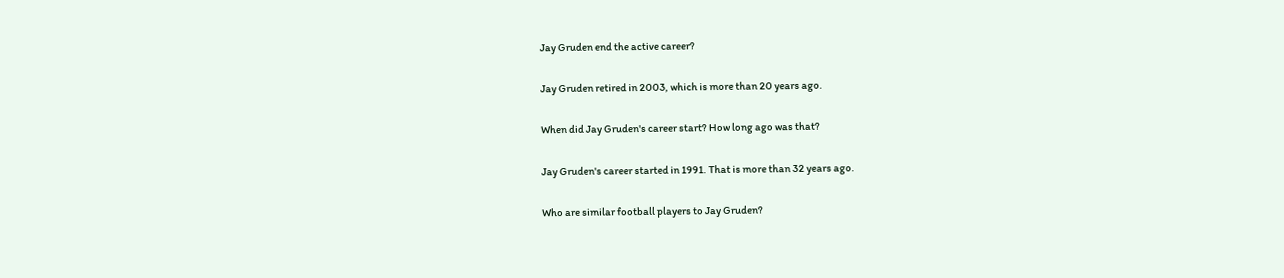Jay Gruden end the active career?

Jay Gruden retired in 2003, which is more than 20 years ago.

When did Jay Gruden's career start? How long ago was that?

Jay Gruden's career started in 1991. That is more than 32 years ago.

Who are similar football players to Jay Gruden?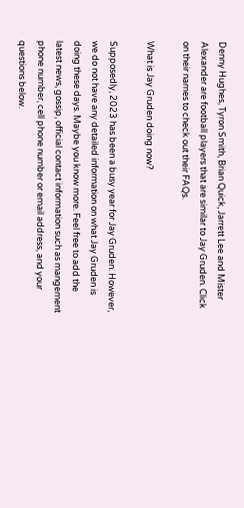Denny Hughes, Tyron Smith, Brian Quick, Jarrett Lee and Mister Alexander are football players that are similar to Jay Gruden. Click on their names to check out their FAQs.

What is Jay Gruden doing now?

Supposedly, 2023 has been a busy year for Jay Gruden. However, we do not have any detailed information on what Jay Gruden is doing these days. Maybe you know more. Feel free to add the latest news, gossip, official contact information such as mangement phone number, cell phone number or email address, and your questions below.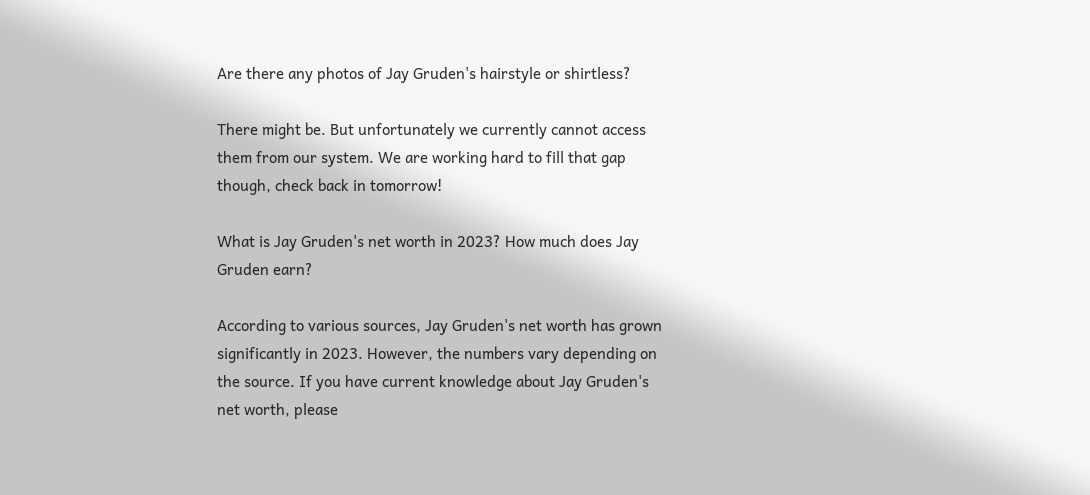Are there any photos of Jay Gruden's hairstyle or shirtless?

There might be. But unfortunately we currently cannot access them from our system. We are working hard to fill that gap though, check back in tomorrow!

What is Jay Gruden's net worth in 2023? How much does Jay Gruden earn?

According to various sources, Jay Gruden's net worth has grown significantly in 2023. However, the numbers vary depending on the source. If you have current knowledge about Jay Gruden's net worth, please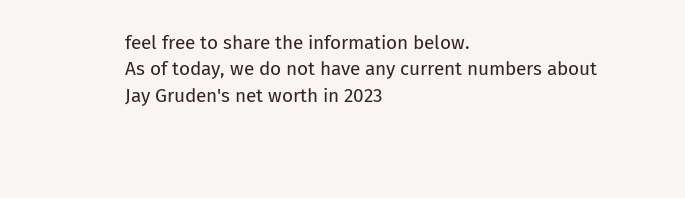feel free to share the information below.
As of today, we do not have any current numbers about Jay Gruden's net worth in 2023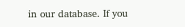in our database. If you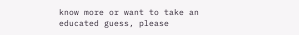know more or want to take an educated guess, please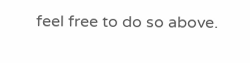feel free to do so above.